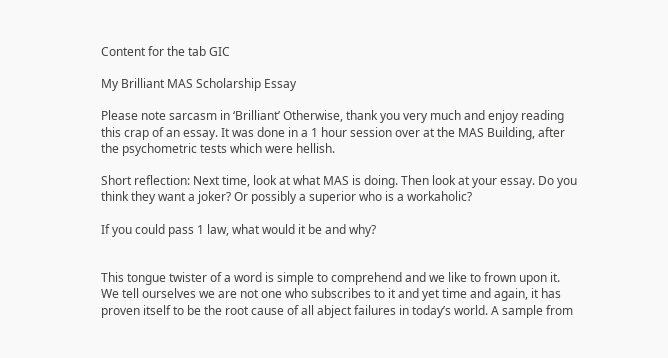Content for the tab GIC

My Brilliant MAS Scholarship Essay

Please note sarcasm in ‘Brilliant’ Otherwise, thank you very much and enjoy reading this crap of an essay. It was done in a 1 hour session over at the MAS Building, after the psychometric tests which were hellish.

Short reflection: Next time, look at what MAS is doing. Then look at your essay. Do you think they want a joker? Or possibly a superior who is a workaholic?

If you could pass 1 law, what would it be and why?


This tongue twister of a word is simple to comprehend and we like to frown upon it. We tell ourselves we are not one who subscribes to it and yet time and again, it has proven itself to be the root cause of all abject failures in today’s world. A sample from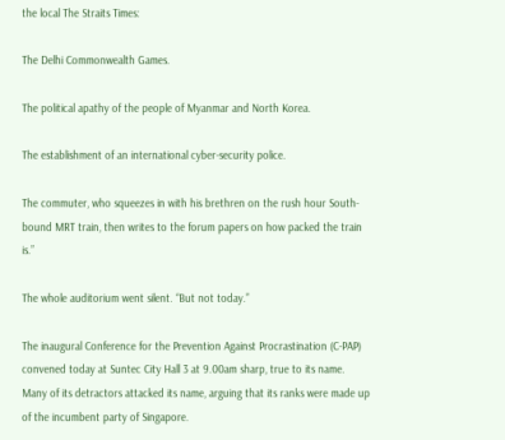the local The Straits Times:

The Delhi Commonwealth Games.

The political apathy of the people of Myanmar and North Korea.

The establishment of an international cyber-security police.

The commuter, who squeezes in with his brethren on the rush hour South-bound MRT train, then writes to the forum papers on how packed the train is.”

The whole auditorium went silent. “But not today.”

The inaugural Conference for the Prevention Against Procrastination (C-PAP) convened today at Suntec City Hall 3 at 9.00am sharp, true to its name. Many of its detractors attacked its name, arguing that its ranks were made up of the incumbent party of Singapore.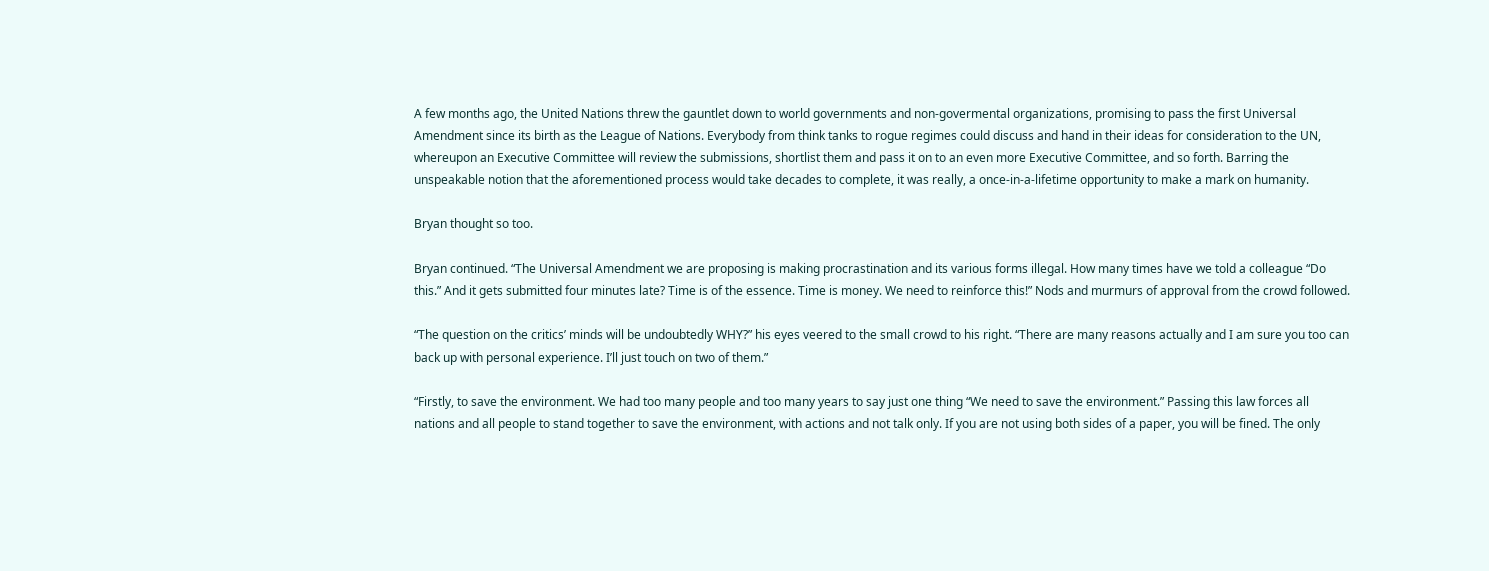A few months ago, the United Nations threw the gauntlet down to world governments and non-govermental organizations, promising to pass the first Universal Amendment since its birth as the League of Nations. Everybody from think tanks to rogue regimes could discuss and hand in their ideas for consideration to the UN, whereupon an Executive Committee will review the submissions, shortlist them and pass it on to an even more Executive Committee, and so forth. Barring the unspeakable notion that the aforementioned process would take decades to complete, it was really, a once-in-a-lifetime opportunity to make a mark on humanity.

Bryan thought so too.

Bryan continued. “The Universal Amendment we are proposing is making procrastination and its various forms illegal. How many times have we told a colleague “Do this.” And it gets submitted four minutes late? Time is of the essence. Time is money. We need to reinforce this!” Nods and murmurs of approval from the crowd followed.

“The question on the critics’ minds will be undoubtedly WHY?” his eyes veered to the small crowd to his right. “There are many reasons actually and I am sure you too can back up with personal experience. I’ll just touch on two of them.”

“Firstly, to save the environment. We had too many people and too many years to say just one thing “We need to save the environment.” Passing this law forces all nations and all people to stand together to save the environment, with actions and not talk only. If you are not using both sides of a paper, you will be fined. The only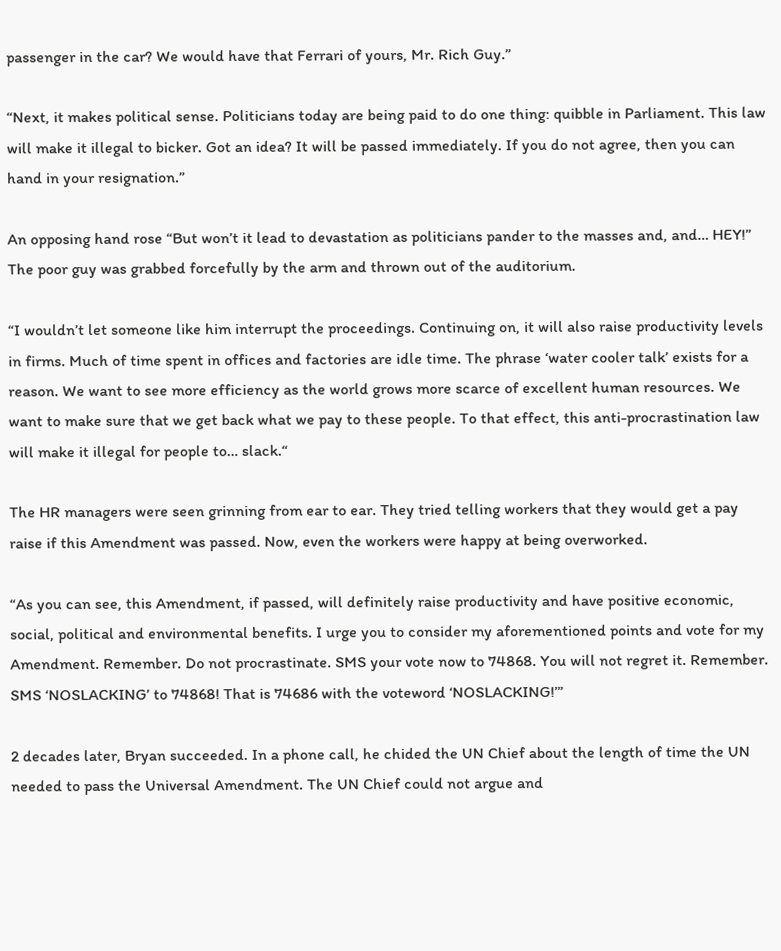passenger in the car? We would have that Ferrari of yours, Mr. Rich Guy.”

“Next, it makes political sense. Politicians today are being paid to do one thing: quibble in Parliament. This law will make it illegal to bicker. Got an idea? It will be passed immediately. If you do not agree, then you can hand in your resignation.”

An opposing hand rose “But won’t it lead to devastation as politicians pander to the masses and, and… HEY!” The poor guy was grabbed forcefully by the arm and thrown out of the auditorium.

“I wouldn’t let someone like him interrupt the proceedings. Continuing on, it will also raise productivity levels in firms. Much of time spent in offices and factories are idle time. The phrase ‘water cooler talk’ exists for a reason. We want to see more efficiency as the world grows more scarce of excellent human resources. We want to make sure that we get back what we pay to these people. To that effect, this anti-procrastination law will make it illegal for people to… slack.“

The HR managers were seen grinning from ear to ear. They tried telling workers that they would get a pay raise if this Amendment was passed. Now, even the workers were happy at being overworked.

“As you can see, this Amendment, if passed, will definitely raise productivity and have positive economic, social, political and environmental benefits. I urge you to consider my aforementioned points and vote for my Amendment. Remember. Do not procrastinate. SMS your vote now to 74868. You will not regret it. Remember. SMS ‘NOSLACKING’ to 74868! That is 74686 with the voteword ‘NOSLACKING!’”

2 decades later, Bryan succeeded. In a phone call, he chided the UN Chief about the length of time the UN needed to pass the Universal Amendment. The UN Chief could not argue and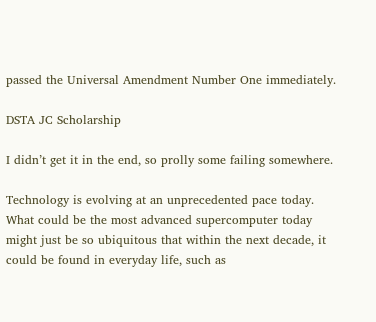passed the Universal Amendment Number One immediately.

DSTA JC Scholarship

I didn’t get it in the end, so prolly some failing somewhere.

Technology is evolving at an unprecedented pace today. What could be the most advanced supercomputer today might just be so ubiquitous that within the next decade, it could be found in everyday life, such as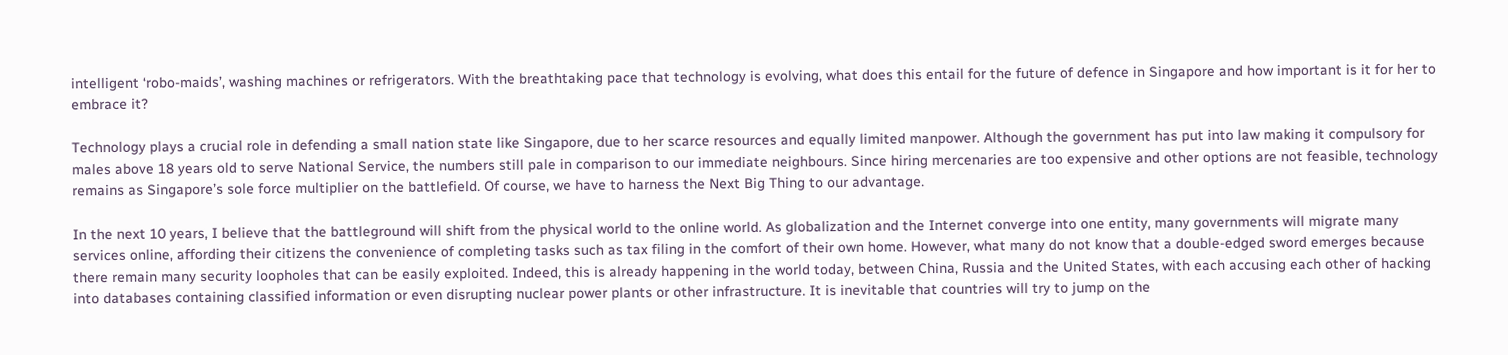intelligent ‘robo-maids’, washing machines or refrigerators. With the breathtaking pace that technology is evolving, what does this entail for the future of defence in Singapore and how important is it for her to embrace it?

Technology plays a crucial role in defending a small nation state like Singapore, due to her scarce resources and equally limited manpower. Although the government has put into law making it compulsory for males above 18 years old to serve National Service, the numbers still pale in comparison to our immediate neighbours. Since hiring mercenaries are too expensive and other options are not feasible, technology remains as Singapore’s sole force multiplier on the battlefield. Of course, we have to harness the Next Big Thing to our advantage.

In the next 10 years, I believe that the battleground will shift from the physical world to the online world. As globalization and the Internet converge into one entity, many governments will migrate many services online, affording their citizens the convenience of completing tasks such as tax filing in the comfort of their own home. However, what many do not know that a double-edged sword emerges because there remain many security loopholes that can be easily exploited. Indeed, this is already happening in the world today, between China, Russia and the United States, with each accusing each other of hacking into databases containing classified information or even disrupting nuclear power plants or other infrastructure. It is inevitable that countries will try to jump on the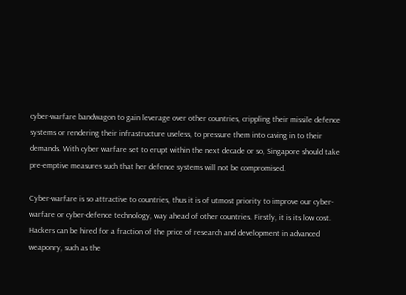cyber-warfare bandwagon to gain leverage over other countries, crippling their missile defence systems or rendering their infrastructure useless, to pressure them into caving in to their demands. With cyber warfare set to erupt within the next decade or so, Singapore should take pre-emptive measures such that her defence systems will not be compromised.

Cyber-warfare is so attractive to countries, thus it is of utmost priority to improve our cyber-warfare or cyber-defence technology, way ahead of other countries. Firstly, it is its low cost. Hackers can be hired for a fraction of the price of research and development in advanced weaponry, such as the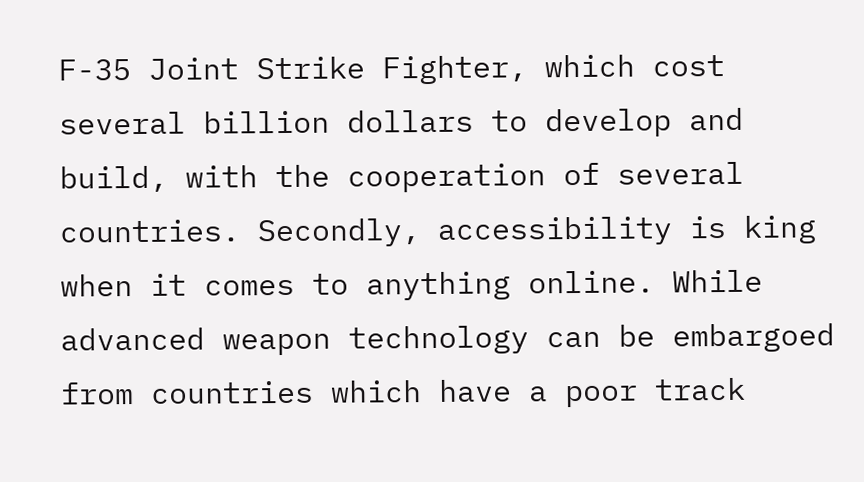F-35 Joint Strike Fighter, which cost several billion dollars to develop and build, with the cooperation of several countries. Secondly, accessibility is king when it comes to anything online. While advanced weapon technology can be embargoed from countries which have a poor track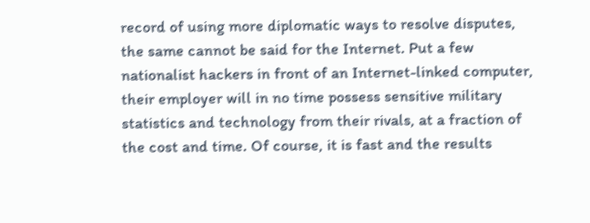record of using more diplomatic ways to resolve disputes, the same cannot be said for the Internet. Put a few nationalist hackers in front of an Internet-linked computer, their employer will in no time possess sensitive military statistics and technology from their rivals, at a fraction of the cost and time. Of course, it is fast and the results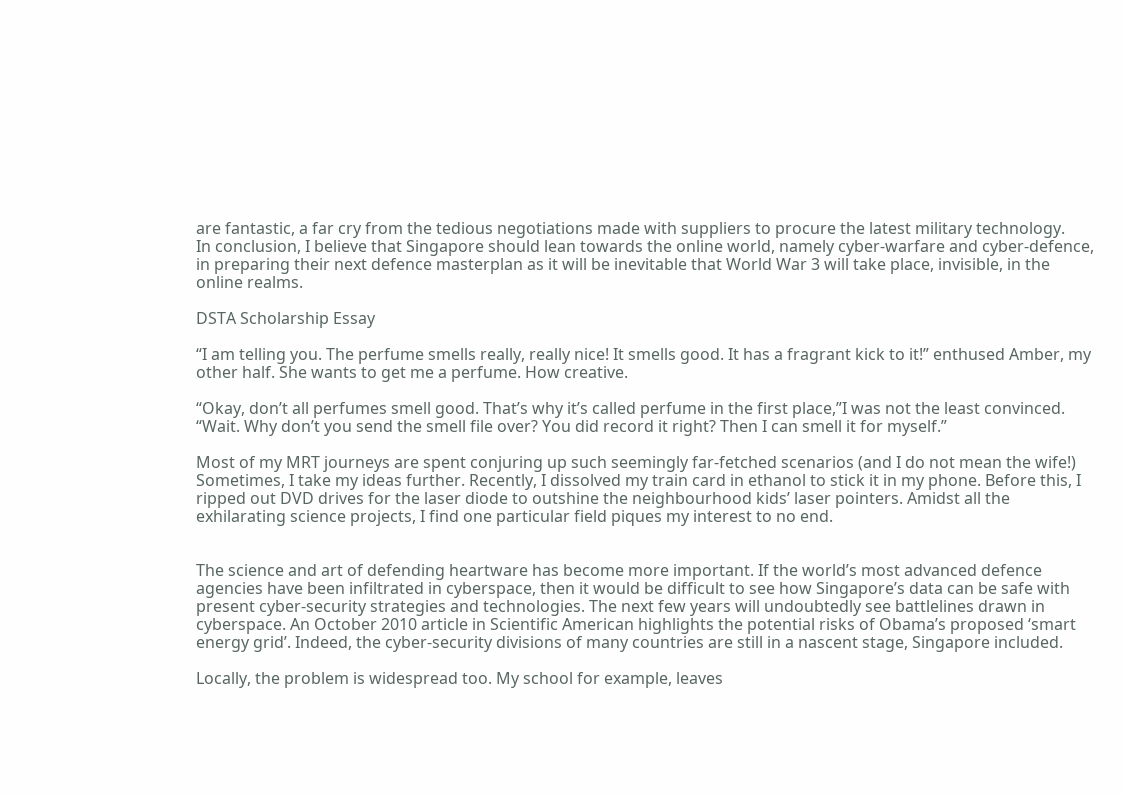are fantastic, a far cry from the tedious negotiations made with suppliers to procure the latest military technology.
In conclusion, I believe that Singapore should lean towards the online world, namely cyber-warfare and cyber-defence, in preparing their next defence masterplan as it will be inevitable that World War 3 will take place, invisible, in the online realms.

DSTA Scholarship Essay

“I am telling you. The perfume smells really, really nice! It smells good. It has a fragrant kick to it!” enthused Amber, my other half. She wants to get me a perfume. How creative.

“Okay, don’t all perfumes smell good. That’s why it’s called perfume in the first place,”I was not the least convinced. “Wait. Why don’t you send the smell file over? You did record it right? Then I can smell it for myself.”

Most of my MRT journeys are spent conjuring up such seemingly far-fetched scenarios (and I do not mean the wife!) Sometimes, I take my ideas further. Recently, I dissolved my train card in ethanol to stick it in my phone. Before this, I ripped out DVD drives for the laser diode to outshine the neighbourhood kids’ laser pointers. Amidst all the exhilarating science projects, I find one particular field piques my interest to no end.


The science and art of defending heartware has become more important. If the world’s most advanced defence agencies have been infiltrated in cyberspace, then it would be difficult to see how Singapore’s data can be safe with present cyber-security strategies and technologies. The next few years will undoubtedly see battlelines drawn in cyberspace. An October 2010 article in Scientific American highlights the potential risks of Obama’s proposed ‘smart energy grid’. Indeed, the cyber-security divisions of many countries are still in a nascent stage, Singapore included.

Locally, the problem is widespread too. My school for example, leaves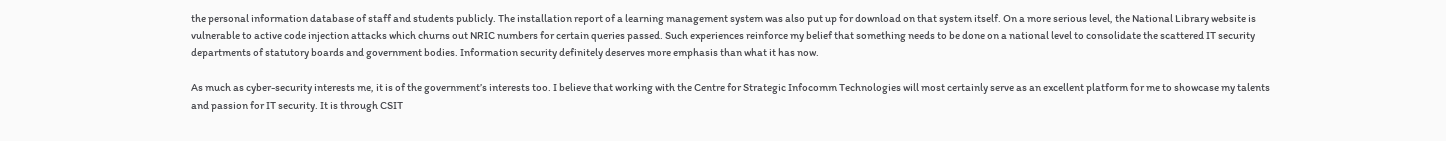the personal information database of staff and students publicly. The installation report of a learning management system was also put up for download on that system itself. On a more serious level, the National Library website is vulnerable to active code injection attacks which churns out NRIC numbers for certain queries passed. Such experiences reinforce my belief that something needs to be done on a national level to consolidate the scattered IT security departments of statutory boards and government bodies. Information security definitely deserves more emphasis than what it has now.

As much as cyber-security interests me, it is of the government’s interests too. I believe that working with the Centre for Strategic Infocomm Technologies will most certainly serve as an excellent platform for me to showcase my talents and passion for IT security. It is through CSIT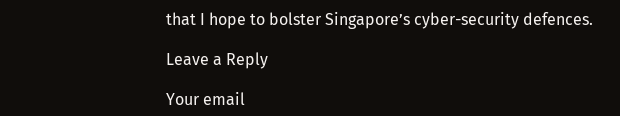that I hope to bolster Singapore’s cyber-security defences.

Leave a Reply

Your email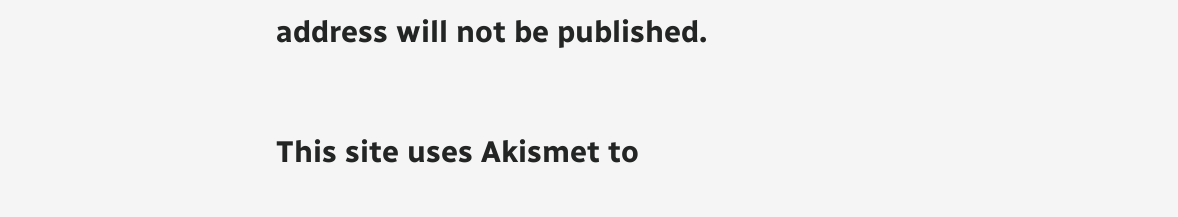address will not be published.

This site uses Akismet to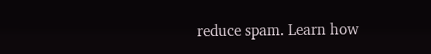reduce spam. Learn how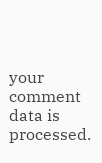your comment data is processed.